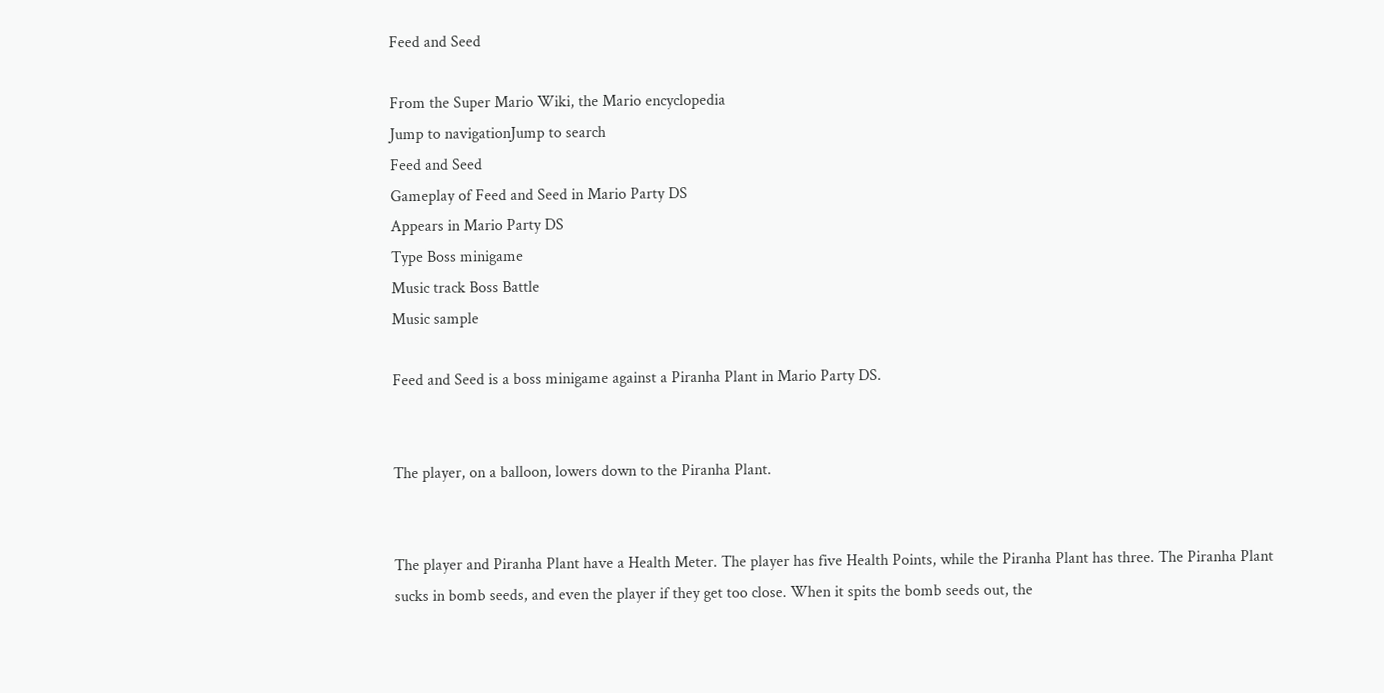Feed and Seed

From the Super Mario Wiki, the Mario encyclopedia
Jump to navigationJump to search
Feed and Seed
Gameplay of Feed and Seed in Mario Party DS
Appears in Mario Party DS
Type Boss minigame
Music track Boss Battle
Music sample

Feed and Seed is a boss minigame against a Piranha Plant in Mario Party DS.


The player, on a balloon, lowers down to the Piranha Plant.


The player and Piranha Plant have a Health Meter. The player has five Health Points, while the Piranha Plant has three. The Piranha Plant sucks in bomb seeds, and even the player if they get too close. When it spits the bomb seeds out, the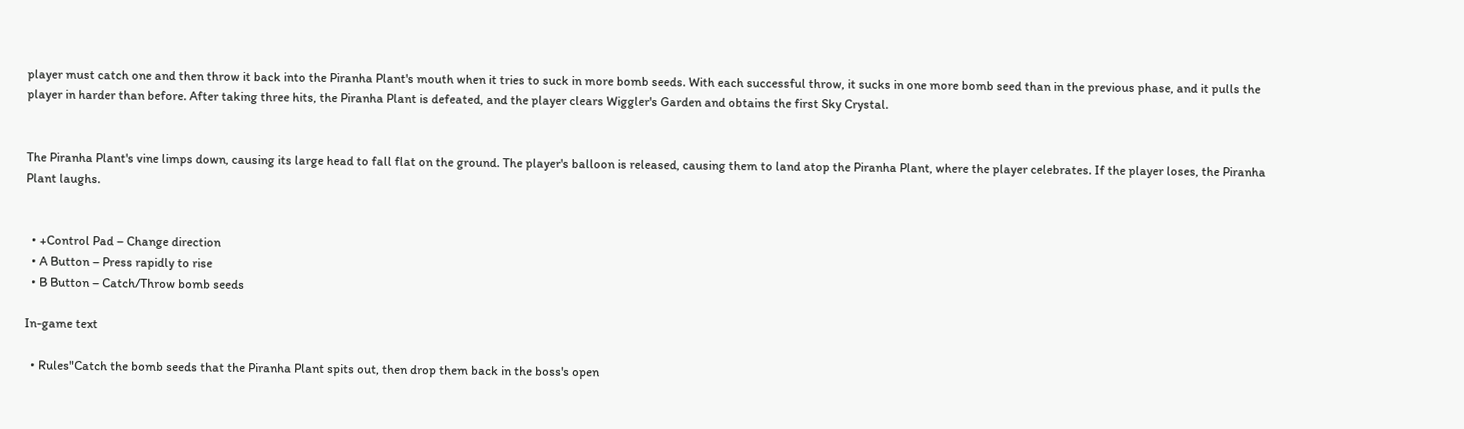player must catch one and then throw it back into the Piranha Plant's mouth when it tries to suck in more bomb seeds. With each successful throw, it sucks in one more bomb seed than in the previous phase, and it pulls the player in harder than before. After taking three hits, the Piranha Plant is defeated, and the player clears Wiggler's Garden and obtains the first Sky Crystal.


The Piranha Plant's vine limps down, causing its large head to fall flat on the ground. The player's balloon is released, causing them to land atop the Piranha Plant, where the player celebrates. If the player loses, the Piranha Plant laughs.


  • +Control Pad – Change direction
  • A Button – Press rapidly to rise
  • B Button – Catch/Throw bomb seeds

In-game text

  • Rules"Catch the bomb seeds that the Piranha Plant spits out, then drop them back in the boss's open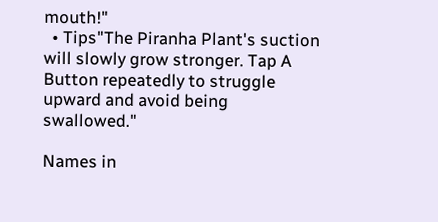mouth!"
  • Tips"The Piranha Plant's suction will slowly grow stronger. Tap A Button repeatedly to struggle upward and avoid being swallowed."

Names in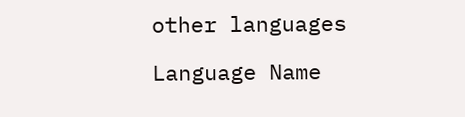other languages

Language Name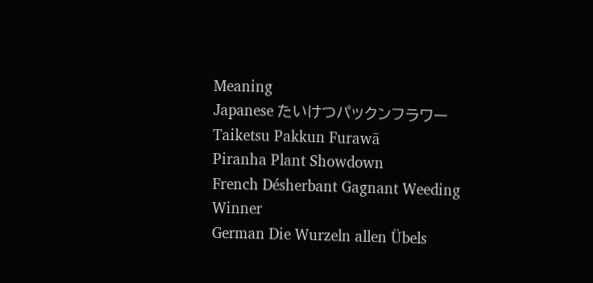Meaning
Japanese たいけつパックンフラワー
Taiketsu Pakkun Furawā
Piranha Plant Showdown
French Désherbant Gagnant Weeding Winner
German Die Wurzeln allen Übels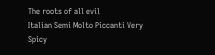The roots of all evil
Italian Semi Molto Piccanti Very Spicy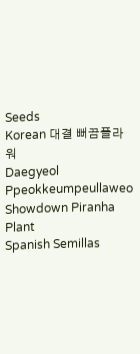Seeds
Korean 대결 뻐끔플라워
Daegyeol Ppeokkeumpeullaweo
Showdown Piranha Plant
Spanish Semillas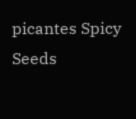picantes Spicy Seeds